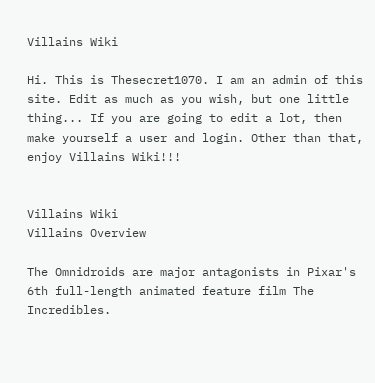Villains Wiki

Hi. This is Thesecret1070. I am an admin of this site. Edit as much as you wish, but one little thing... If you are going to edit a lot, then make yourself a user and login. Other than that, enjoy Villains Wiki!!!


Villains Wiki
Villains Overview

The Omnidroids are major antagonists in Pixar's 6th full-length animated feature film The Incredibles.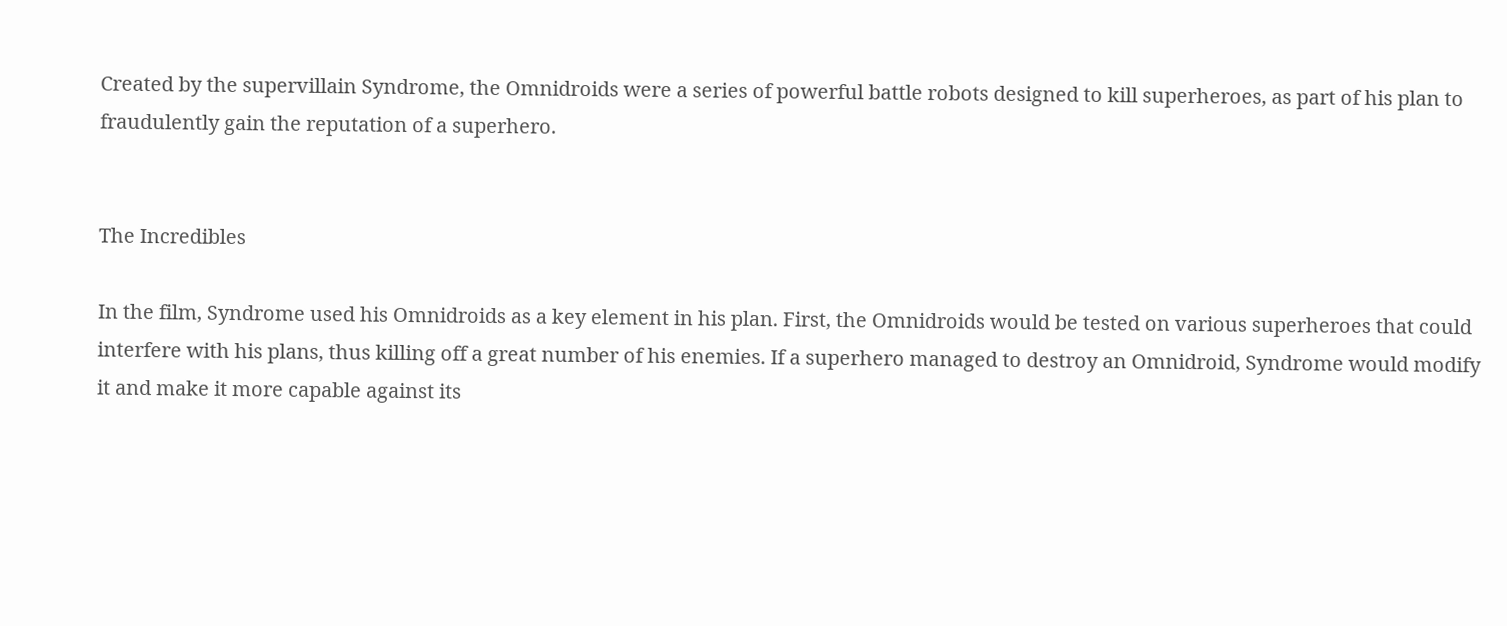Created by the supervillain Syndrome, the Omnidroids were a series of powerful battle robots designed to kill superheroes, as part of his plan to fraudulently gain the reputation of a superhero.


The Incredibles

In the film, Syndrome used his Omnidroids as a key element in his plan. First, the Omnidroids would be tested on various superheroes that could interfere with his plans, thus killing off a great number of his enemies. If a superhero managed to destroy an Omnidroid, Syndrome would modify it and make it more capable against its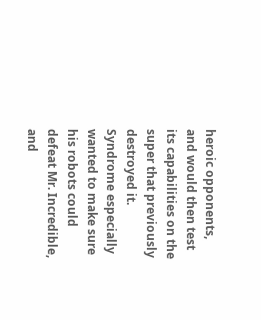heroic opponents, and would then test its capabilities on the super that previously destroyed it. Syndrome especially wanted to make sure his robots could defeat Mr. Incredible, and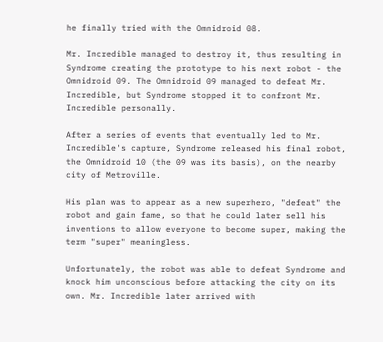he finally tried with the Omnidroid 08.

Mr. Incredible managed to destroy it, thus resulting in Syndrome creating the prototype to his next robot - the Omnidroid 09. The Omnidroid 09 managed to defeat Mr. Incredible, but Syndrome stopped it to confront Mr. Incredible personally.

After a series of events that eventually led to Mr. Incredible's capture, Syndrome released his final robot, the Omnidroid 10 (the 09 was its basis), on the nearby city of Metroville.

His plan was to appear as a new superhero, "defeat" the robot and gain fame, so that he could later sell his inventions to allow everyone to become super, making the term "super" meaningless.

Unfortunately, the robot was able to defeat Syndrome and knock him unconscious before attacking the city on its own. Mr. Incredible later arrived with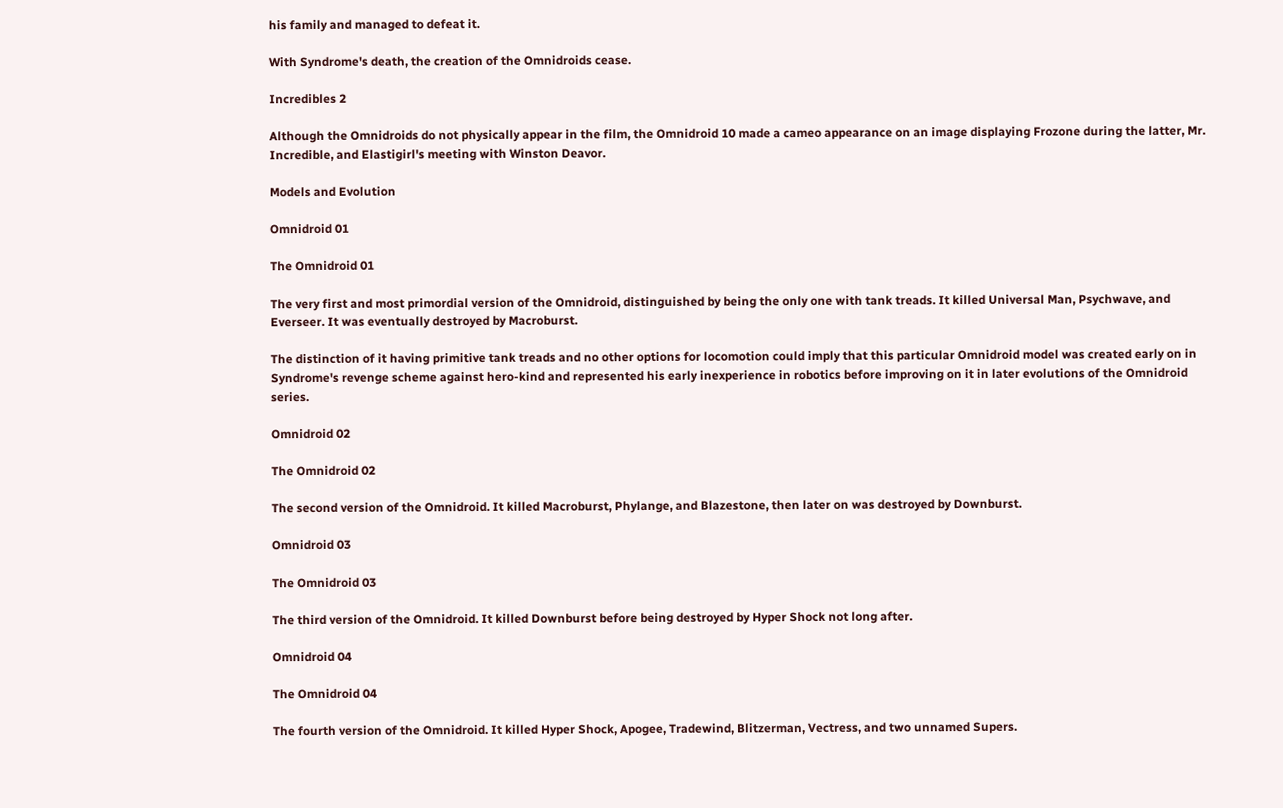his family and managed to defeat it.

With Syndrome's death, the creation of the Omnidroids cease.

Incredibles 2

Although the Omnidroids do not physically appear in the film, the Omnidroid 10 made a cameo appearance on an image displaying Frozone during the latter, Mr. Incredible, and Elastigirl's meeting with Winston Deavor.

Models and Evolution

Omnidroid 01

The Omnidroid 01

The very first and most primordial version of the Omnidroid, distinguished by being the only one with tank treads. It killed Universal Man, Psychwave, and Everseer. It was eventually destroyed by Macroburst.

The distinction of it having primitive tank treads and no other options for locomotion could imply that this particular Omnidroid model was created early on in Syndrome's revenge scheme against hero-kind and represented his early inexperience in robotics before improving on it in later evolutions of the Omnidroid series.

Omnidroid 02

The Omnidroid 02

The second version of the Omnidroid. It killed Macroburst, Phylange, and Blazestone, then later on was destroyed by Downburst.

Omnidroid 03

The Omnidroid 03

The third version of the Omnidroid. It killed Downburst before being destroyed by Hyper Shock not long after.

Omnidroid 04

The Omnidroid 04

The fourth version of the Omnidroid. It killed Hyper Shock, Apogee, Tradewind, Blitzerman, Vectress, and two unnamed Supers.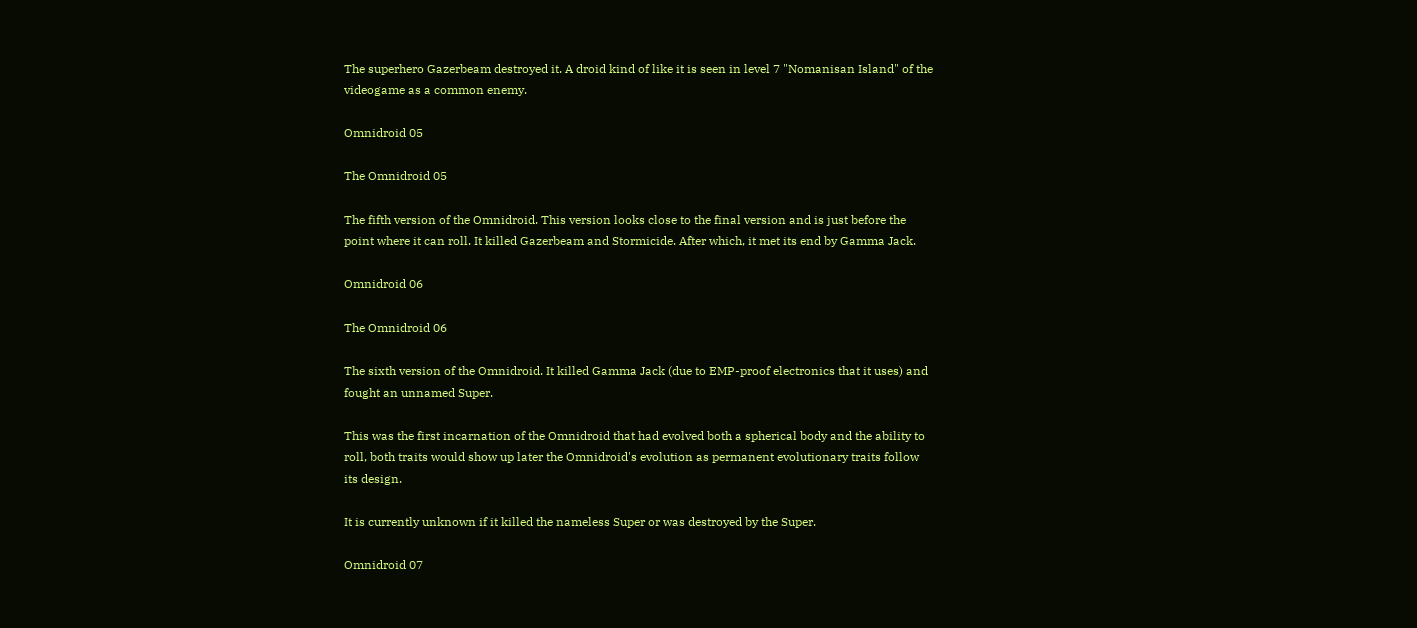The superhero Gazerbeam destroyed it. A droid kind of like it is seen in level 7 "Nomanisan Island" of the videogame as a common enemy.

Omnidroid 05

The Omnidroid 05

The fifth version of the Omnidroid. This version looks close to the final version and is just before the point where it can roll. It killed Gazerbeam and Stormicide. After which, it met its end by Gamma Jack.

Omnidroid 06

The Omnidroid 06

The sixth version of the Omnidroid. It killed Gamma Jack (due to EMP-proof electronics that it uses) and fought an unnamed Super.

This was the first incarnation of the Omnidroid that had evolved both a spherical body and the ability to roll, both traits would show up later the Omnidroid's evolution as permanent evolutionary traits follow its design.

It is currently unknown if it killed the nameless Super or was destroyed by the Super.

Omnidroid 07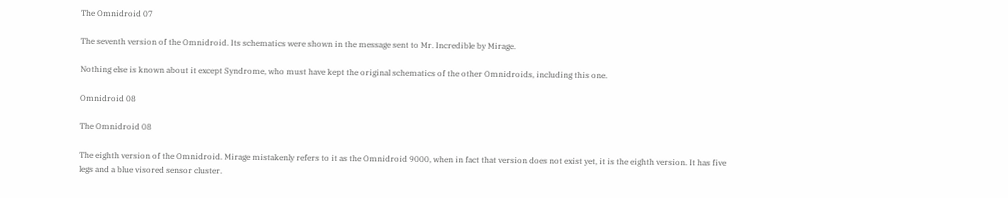The Omnidroid 07

The seventh version of the Omnidroid. Its schematics were shown in the message sent to Mr. Incredible by Mirage.

Nothing else is known about it except Syndrome, who must have kept the original schematics of the other Omnidroids, including this one.

Omnidroid 08

The Omnidroid 08

The eighth version of the Omnidroid. Mirage mistakenly refers to it as the Omnidroid 9000, when in fact that version does not exist yet, it is the eighth version. It has five legs and a blue visored sensor cluster.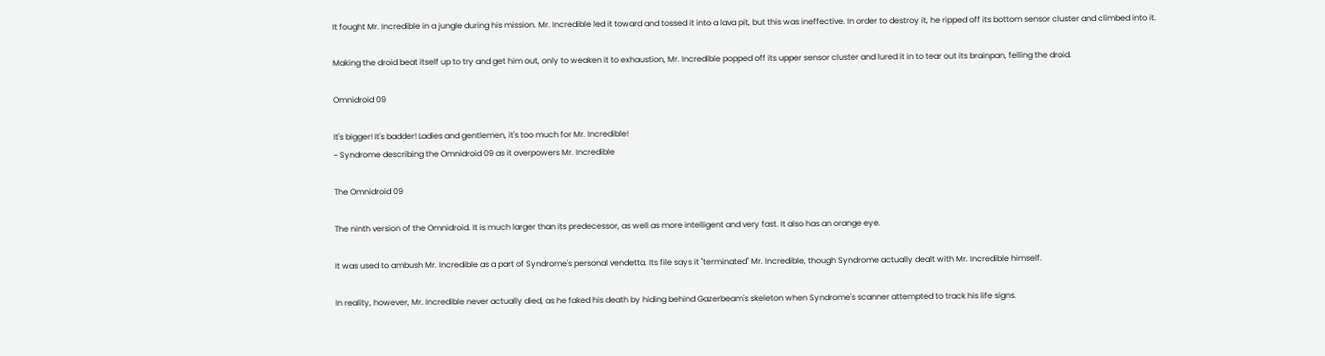It fought Mr. Incredible in a jungle during his mission. Mr. Incredible led it toward and tossed it into a lava pit, but this was ineffective. In order to destroy it, he ripped off its bottom sensor cluster and climbed into it.

Making the droid beat itself up to try and get him out, only to weaken it to exhaustion, Mr. Incredible popped off its upper sensor cluster and lured it in to tear out its brainpan, felling the droid.

Omnidroid 09

It's bigger! It's badder! Ladies and gentlemen, it's too much for Mr. Incredible!
~ Syndrome describing the Omnidroid 09 as it overpowers Mr. Incredible

The Omnidroid 09

The ninth version of the Omnidroid. It is much larger than its predecessor, as well as more intelligent and very fast. It also has an orange eye.

It was used to ambush Mr. Incredible as a part of Syndrome's personal vendetta. Its file says it "terminated" Mr. Incredible, though Syndrome actually dealt with Mr. Incredible himself.

In reality, however, Mr. Incredible never actually died, as he faked his death by hiding behind Gazerbeam's skeleton when Syndrome's scanner attempted to track his life signs.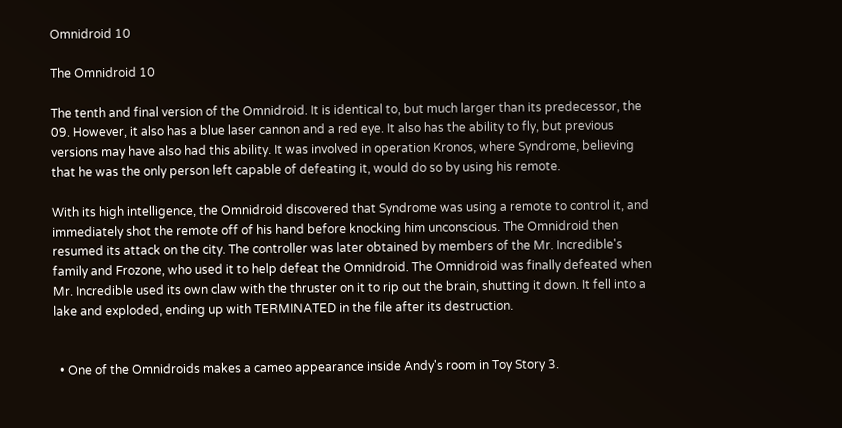Omnidroid 10

The Omnidroid 10

The tenth and final version of the Omnidroid. It is identical to, but much larger than its predecessor, the 09. However, it also has a blue laser cannon and a red eye. It also has the ability to fly, but previous versions may have also had this ability. It was involved in operation Kronos, where Syndrome, believing that he was the only person left capable of defeating it, would do so by using his remote.

With its high intelligence, the Omnidroid discovered that Syndrome was using a remote to control it, and immediately shot the remote off of his hand before knocking him unconscious. The Omnidroid then resumed its attack on the city. The controller was later obtained by members of the Mr. Incredible's family and Frozone, who used it to help defeat the Omnidroid. The Omnidroid was finally defeated when Mr. Incredible used its own claw with the thruster on it to rip out the brain, shutting it down. It fell into a lake and exploded, ending up with TERMINATED in the file after its destruction.


  • One of the Omnidroids makes a cameo appearance inside Andy's room in Toy Story 3.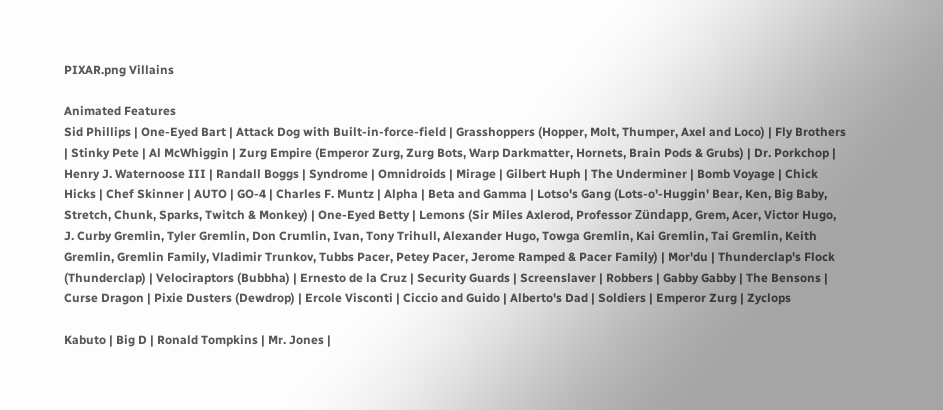PIXAR.png Villains

Animated Features
Sid Phillips | One-Eyed Bart | Attack Dog with Built-in-force-field | Grasshoppers (Hopper, Molt, Thumper, Axel and Loco) | Fly Brothers | Stinky Pete | Al McWhiggin | Zurg Empire (Emperor Zurg, Zurg Bots, Warp Darkmatter, Hornets, Brain Pods & Grubs) | Dr. Porkchop | Henry J. Waternoose III | Randall Boggs | Syndrome | Omnidroids | Mirage | Gilbert Huph | The Underminer | Bomb Voyage | Chick Hicks | Chef Skinner | AUTO | GO-4 | Charles F. Muntz | Alpha | Beta and Gamma | Lotso's Gang (Lots-o'-Huggin' Bear, Ken, Big Baby, Stretch, Chunk, Sparks, Twitch & Monkey) | One-Eyed Betty | Lemons (Sir Miles Axlerod, Professor Zündapp, Grem, Acer, Victor Hugo, J. Curby Gremlin, Tyler Gremlin, Don Crumlin, Ivan, Tony Trihull, Alexander Hugo, Towga Gremlin, Kai Gremlin, Tai Gremlin, Keith Gremlin, Gremlin Family, Vladimir Trunkov, Tubbs Pacer, Petey Pacer, Jerome Ramped & Pacer Family) | Mor'du | Thunderclap's Flock (Thunderclap) | Velociraptors (Bubbha) | Ernesto de la Cruz | Security Guards | Screenslaver | Robbers | Gabby Gabby | The Bensons | Curse Dragon | Pixie Dusters (Dewdrop) | Ercole Visconti | Ciccio and Guido | Alberto's Dad | Soldiers | Emperor Zurg | Zyclops

Kabuto | Big D | Ronald Tompkins | Mr. Jones |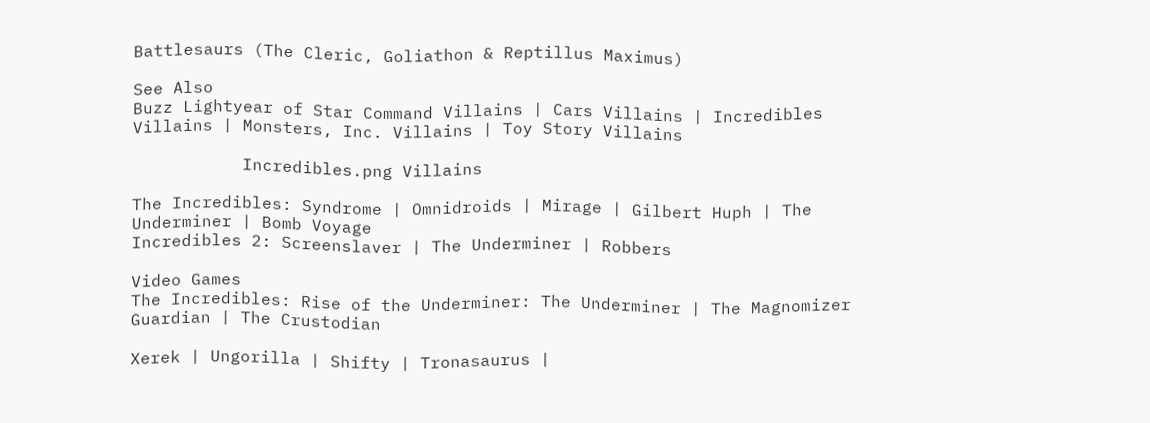Battlesaurs (The Cleric, Goliathon & Reptillus Maximus)

See Also
Buzz Lightyear of Star Command Villains | Cars Villains | Incredibles Villains | Monsters, Inc. Villains | Toy Story Villains

           Incredibles.png Villains

The Incredibles: Syndrome | Omnidroids | Mirage | Gilbert Huph | The Underminer | Bomb Voyage
Incredibles 2: Screenslaver | The Underminer | Robbers

Video Games
The Incredibles: Rise of the Underminer: The Underminer | The Magnomizer Guardian | The Crustodian

Xerek | Ungorilla | Shifty | Tronasaurus |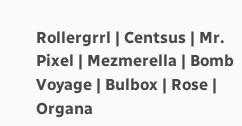Rollergrrl | Centsus | Mr. Pixel | Mezmerella | Bomb Voyage | Bulbox | Rose | Organa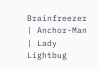Brainfreezer | Anchor-Man | Lady Lightbug